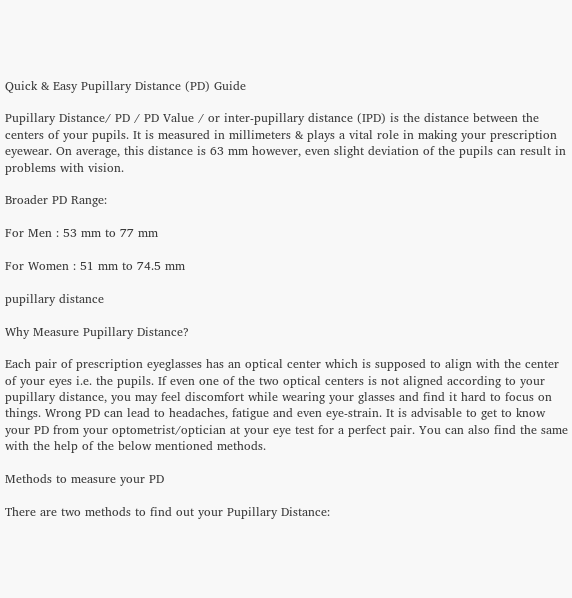Quick & Easy Pupillary Distance (PD) Guide

Pupillary Distance/ PD / PD Value / or inter-pupillary distance (IPD) is the distance between the centers of your pupils. It is measured in millimeters & plays a vital role in making your prescription eyewear. On average, this distance is 63 mm however, even slight deviation of the pupils can result in problems with vision.

Broader PD Range:

For Men : 53 mm to 77 mm

For Women : 51 mm to 74.5 mm

pupillary distance

Why Measure Pupillary Distance?

Each pair of prescription eyeglasses has an optical center which is supposed to align with the center of your eyes i.e. the pupils. If even one of the two optical centers is not aligned according to your pupillary distance, you may feel discomfort while wearing your glasses and find it hard to focus on things. Wrong PD can lead to headaches, fatigue and even eye-strain. It is advisable to get to know your PD from your optometrist/optician at your eye test for a perfect pair. You can also find the same with the help of the below mentioned methods.

Methods to measure your PD

There are two methods to find out your Pupillary Distance: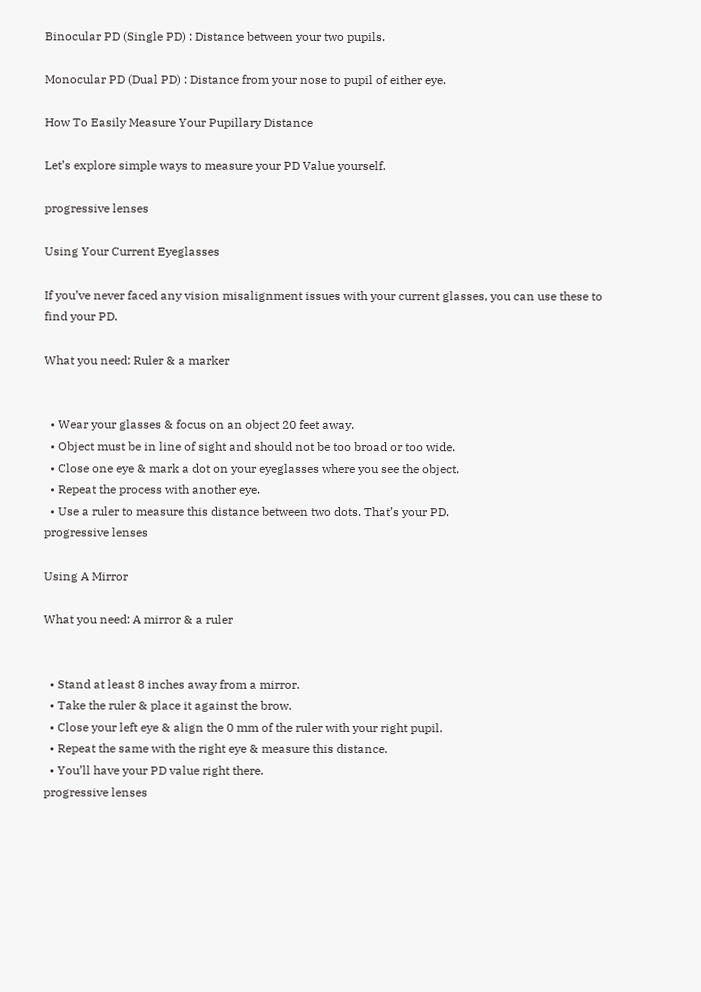Binocular PD (Single PD) : Distance between your two pupils.

Monocular PD (Dual PD) : Distance from your nose to pupil of either eye.

How To Easily Measure Your Pupillary Distance

Let’s explore simple ways to measure your PD Value yourself.

progressive lenses

Using Your Current Eyeglasses

If you’ve never faced any vision misalignment issues with your current glasses, you can use these to find your PD.

What you need: Ruler & a marker


  • Wear your glasses & focus on an object 20 feet away.
  • Object must be in line of sight and should not be too broad or too wide.
  • Close one eye & mark a dot on your eyeglasses where you see the object.
  • Repeat the process with another eye.
  • Use a ruler to measure this distance between two dots. That’s your PD.
progressive lenses

Using A Mirror

What you need: A mirror & a ruler


  • Stand at least 8 inches away from a mirror.
  • Take the ruler & place it against the brow.
  • Close your left eye & align the 0 mm of the ruler with your right pupil.
  • Repeat the same with the right eye & measure this distance.
  • You’ll have your PD value right there.
progressive lenses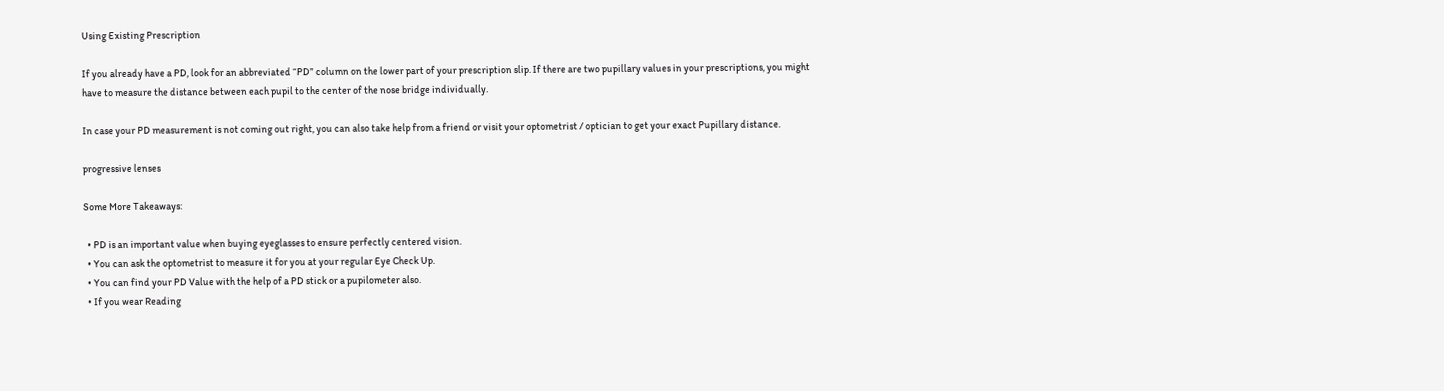Using Existing Prescription

If you already have a PD, look for an abbreviated “PD” column on the lower part of your prescription slip. If there are two pupillary values in your prescriptions, you might have to measure the distance between each pupil to the center of the nose bridge individually.

In case your PD measurement is not coming out right, you can also take help from a friend or visit your optometrist / optician to get your exact Pupillary distance.

progressive lenses

Some More Takeaways:

  • PD is an important value when buying eyeglasses to ensure perfectly centered vision.
  • You can ask the optometrist to measure it for you at your regular Eye Check Up.
  • You can find your PD Value with the help of a PD stick or a pupilometer also.
  • If you wear Reading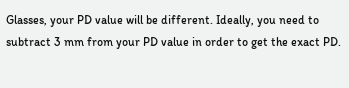Glasses, your PD value will be different. Ideally, you need to subtract 3 mm from your PD value in order to get the exact PD.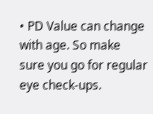• PD Value can change with age. So make sure you go for regular eye check-ups.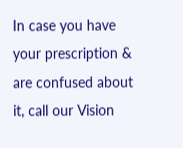In case you have your prescription & are confused about it, call our Vision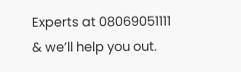Experts at 08069051111 & we’ll help you out.